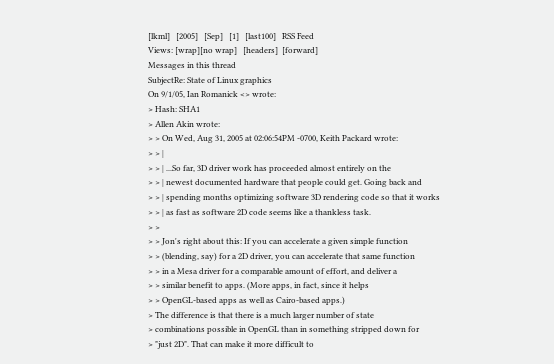[lkml]   [2005]   [Sep]   [1]   [last100]   RSS Feed
Views: [wrap][no wrap]   [headers]  [forward]
Messages in this thread
SubjectRe: State of Linux graphics
On 9/1/05, Ian Romanick <> wrote:
> Hash: SHA1
> Allen Akin wrote:
> > On Wed, Aug 31, 2005 at 02:06:54PM -0700, Keith Packard wrote:
> > |
> > | ...So far, 3D driver work has proceeded almost entirely on the
> > | newest documented hardware that people could get. Going back and
> > | spending months optimizing software 3D rendering code so that it works
> > | as fast as software 2D code seems like a thankless task.
> >
> > Jon's right about this: If you can accelerate a given simple function
> > (blending, say) for a 2D driver, you can accelerate that same function
> > in a Mesa driver for a comparable amount of effort, and deliver a
> > similar benefit to apps. (More apps, in fact, since it helps
> > OpenGL-based apps as well as Cairo-based apps.)
> The difference is that there is a much larger number of state
> combinations possible in OpenGL than in something stripped down for
> "just 2D". That can make it more difficult to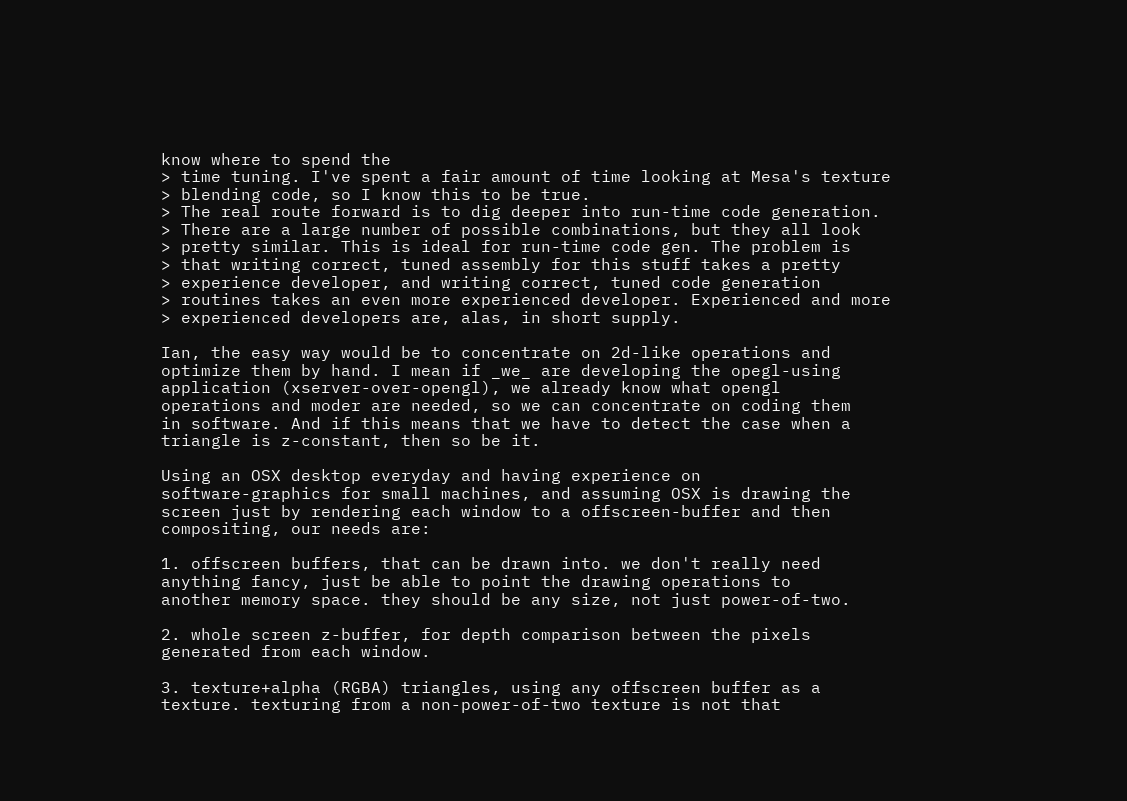know where to spend the
> time tuning. I've spent a fair amount of time looking at Mesa's texture
> blending code, so I know this to be true.
> The real route forward is to dig deeper into run-time code generation.
> There are a large number of possible combinations, but they all look
> pretty similar. This is ideal for run-time code gen. The problem is
> that writing correct, tuned assembly for this stuff takes a pretty
> experience developer, and writing correct, tuned code generation
> routines takes an even more experienced developer. Experienced and more
> experienced developers are, alas, in short supply.

Ian, the easy way would be to concentrate on 2d-like operations and
optimize them by hand. I mean if _we_ are developing the opegl-using
application (xserver-over-opengl), we already know what opengl
operations and moder are needed, so we can concentrate on coding them
in software. And if this means that we have to detect the case when a
triangle is z-constant, then so be it.

Using an OSX desktop everyday and having experience on
software-graphics for small machines, and assuming OSX is drawing the
screen just by rendering each window to a offscreen-buffer and then
compositing, our needs are:

1. offscreen buffers, that can be drawn into. we don't really need
anything fancy, just be able to point the drawing operations to
another memory space. they should be any size, not just power-of-two.

2. whole screen z-buffer, for depth comparison between the pixels
generated from each window.

3. texture+alpha (RGBA) triangles, using any offscreen buffer as a
texture. texturing from a non-power-of-two texture is not that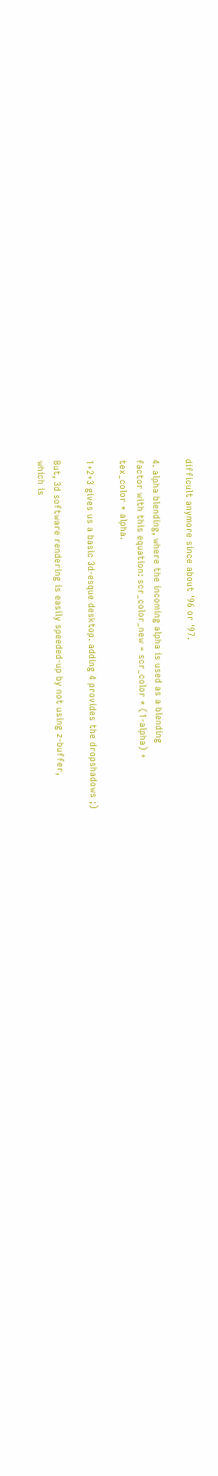difficult anymore since about '96 or '97.

4. alpha blending, where the incoming alpha is used as a blending
factor with this equation: scr_color_new = scr_color * (1-alpha) +
tex_color * alpha.

1+2+3 gives us a basic 3d-esque desktop. adding 4 provides the dropshadows ;)

But, 3d software rendering is easily speeded-up by not using z-buffer,
which is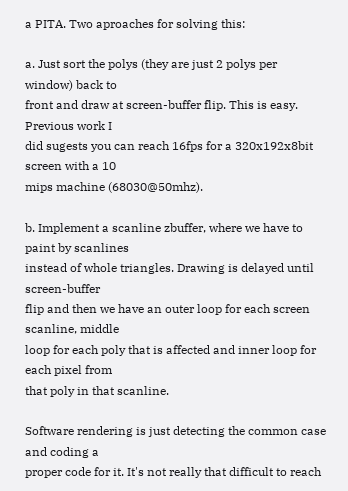a PITA. Two aproaches for solving this:

a. Just sort the polys (they are just 2 polys per window) back to
front and draw at screen-buffer flip. This is easy. Previous work I
did sugests you can reach 16fps for a 320x192x8bit screen with a 10
mips machine (68030@50mhz).

b. Implement a scanline zbuffer, where we have to paint by scanlines
instead of whole triangles. Drawing is delayed until screen-buffer
flip and then we have an outer loop for each screen scanline, middle
loop for each poly that is affected and inner loop for each pixel from
that poly in that scanline.

Software rendering is just detecting the common case and coding a
proper code for it. It's not really that difficult to reach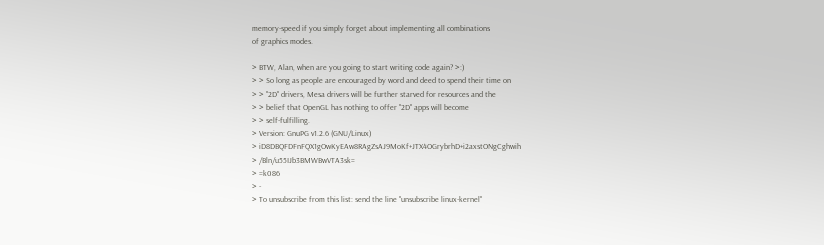memory-speed if you simply forget about implementing all combinations
of graphics modes.

> BTW, Alan, when are you going to start writing code again? >:)
> > So long as people are encouraged by word and deed to spend their time on
> > "2D" drivers, Mesa drivers will be further starved for resources and the
> > belief that OpenGL has nothing to offer "2D" apps will become
> > self-fulfilling.
> Version: GnuPG v1.2.6 (GNU/Linux)
> iD8DBQFDFnFQX1gOwKyEAw8RAgZsAJ9MoKf+JTX4OGrybrhD+i2axstONgCghwih
> /Bln/u55IJb3BMWBwVTA3sk=
> =k086
> -
> To unsubscribe from this list: send the line "unsubscribe linux-kernel"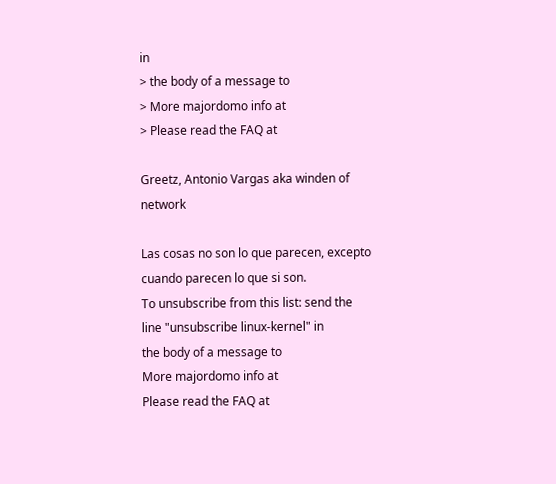in
> the body of a message to
> More majordomo info at
> Please read the FAQ at

Greetz, Antonio Vargas aka winden of network

Las cosas no son lo que parecen, excepto cuando parecen lo que si son.
To unsubscribe from this list: send the line "unsubscribe linux-kernel" in
the body of a message to
More majordomo info at
Please read the FAQ at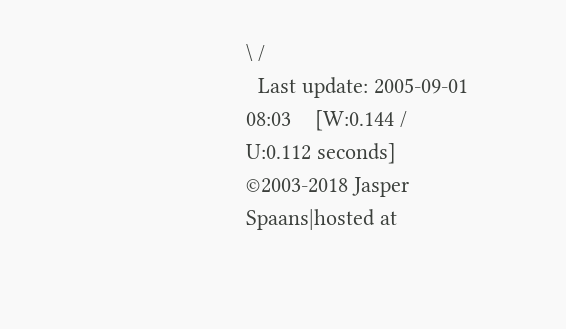\ /
  Last update: 2005-09-01 08:03    [W:0.144 / U:0.112 seconds]
©2003-2018 Jasper Spaans|hosted at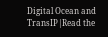Digital Ocean and TransIP|Read the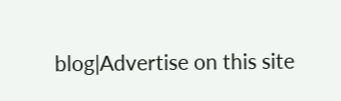blog|Advertise on this site